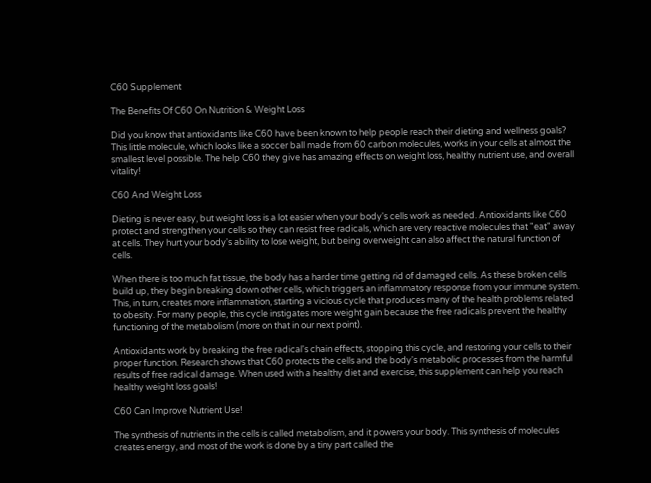C60 Supplement

The Benefits Of C60 On Nutrition & Weight Loss

Did you know that antioxidants like C60 have been known to help people reach their dieting and wellness goals? This little molecule, which looks like a soccer ball made from 60 carbon molecules, works in your cells at almost the smallest level possible. The help C60 they give has amazing effects on weight loss, healthy nutrient use, and overall vitality!

C60 And Weight Loss

Dieting is never easy, but weight loss is a lot easier when your body's cells work as needed. Antioxidants like C60 protect and strengthen your cells so they can resist free radicals, which are very reactive molecules that "eat" away at cells. They hurt your body's ability to lose weight, but being overweight can also affect the natural function of cells.

When there is too much fat tissue, the body has a harder time getting rid of damaged cells. As these broken cells build up, they begin breaking down other cells, which triggers an inflammatory response from your immune system. This, in turn, creates more inflammation, starting a vicious cycle that produces many of the health problems related to obesity. For many people, this cycle instigates more weight gain because the free radicals prevent the healthy functioning of the metabolism (more on that in our next point).

Antioxidants work by breaking the free radical's chain effects, stopping this cycle, and restoring your cells to their proper function. Research shows that C60 protects the cells and the body's metabolic processes from the harmful results of free radical damage. When used with a healthy diet and exercise, this supplement can help you reach healthy weight loss goals!

C60 Can Improve Nutrient Use!

The synthesis of nutrients in the cells is called metabolism, and it powers your body. This synthesis of molecules creates energy, and most of the work is done by a tiny part called the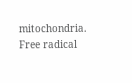mitochondria. Free radical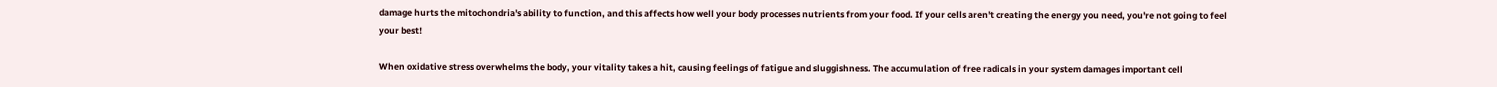damage hurts the mitochondria's ability to function, and this affects how well your body processes nutrients from your food. If your cells aren't creating the energy you need, you're not going to feel your best!

When oxidative stress overwhelms the body, your vitality takes a hit, causing feelings of fatigue and sluggishness. The accumulation of free radicals in your system damages important cell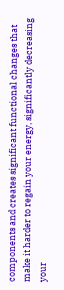components and creates significant functional changes that make it harder to regain your energy, significantly decreasing your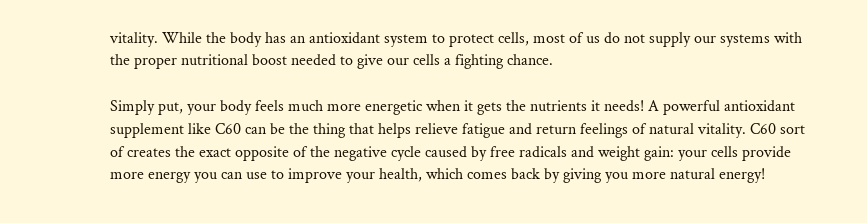vitality. While the body has an antioxidant system to protect cells, most of us do not supply our systems with the proper nutritional boost needed to give our cells a fighting chance.

Simply put, your body feels much more energetic when it gets the nutrients it needs! A powerful antioxidant supplement like C60 can be the thing that helps relieve fatigue and return feelings of natural vitality. C60 sort of creates the exact opposite of the negative cycle caused by free radicals and weight gain: your cells provide more energy you can use to improve your health, which comes back by giving you more natural energy!